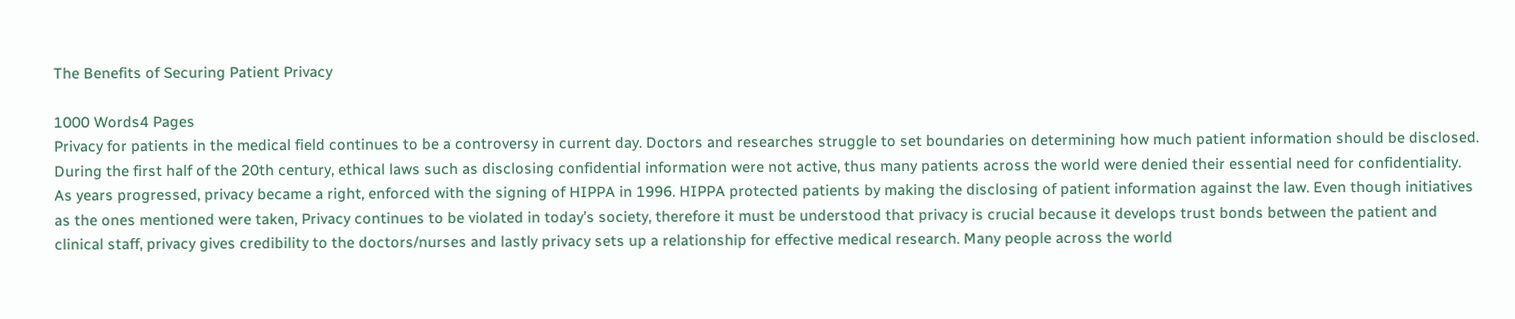The Benefits of Securing Patient Privacy

1000 Words4 Pages
Privacy for patients in the medical field continues to be a controversy in current day. Doctors and researches struggle to set boundaries on determining how much patient information should be disclosed. During the first half of the 20th century, ethical laws such as disclosing confidential information were not active, thus many patients across the world were denied their essential need for confidentiality. As years progressed, privacy became a right, enforced with the signing of HIPPA in 1996. HIPPA protected patients by making the disclosing of patient information against the law. Even though initiatives as the ones mentioned were taken, Privacy continues to be violated in today’s society, therefore it must be understood that privacy is crucial because it develops trust bonds between the patient and clinical staff, privacy gives credibility to the doctors/nurses and lastly privacy sets up a relationship for effective medical research. Many people across the world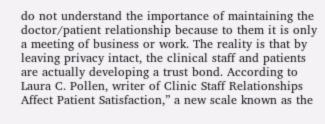do not understand the importance of maintaining the doctor/patient relationship because to them it is only a meeting of business or work. The reality is that by leaving privacy intact, the clinical staff and patients are actually developing a trust bond. According to Laura C. Pollen, writer of Clinic Staff Relationships Affect Patient Satisfaction,” a new scale known as the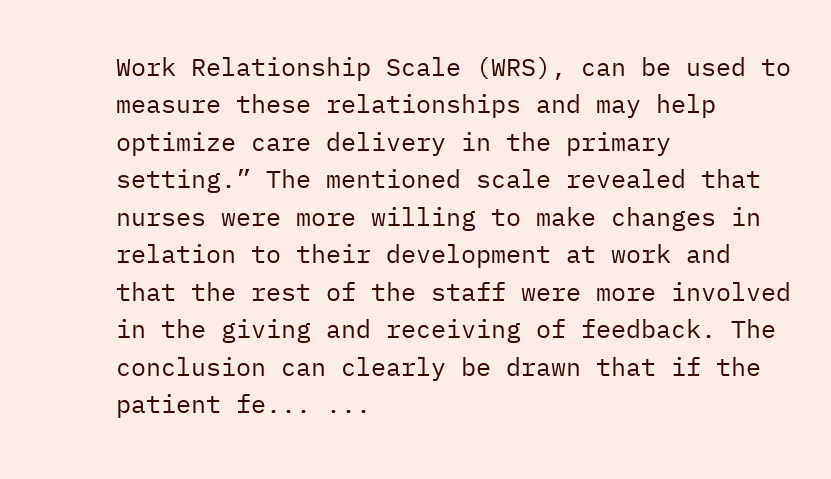Work Relationship Scale (WRS), can be used to measure these relationships and may help optimize care delivery in the primary setting.” The mentioned scale revealed that nurses were more willing to make changes in relation to their development at work and that the rest of the staff were more involved in the giving and receiving of feedback. The conclusion can clearly be drawn that if the patient fe... ...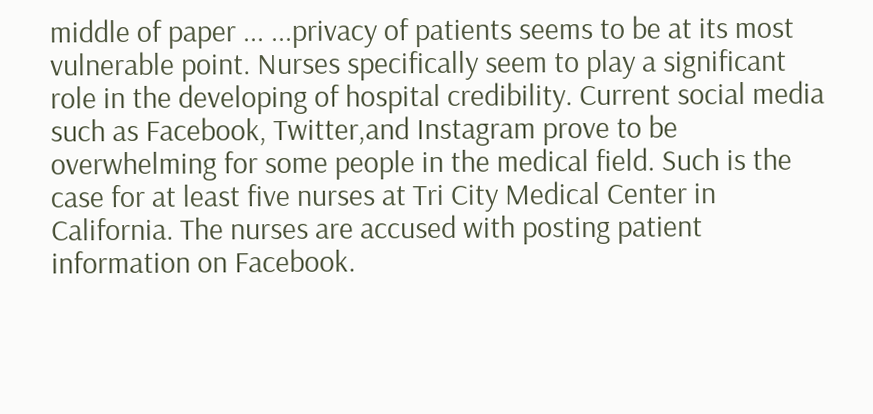middle of paper ... ...privacy of patients seems to be at its most vulnerable point. Nurses specifically seem to play a significant role in the developing of hospital credibility. Current social media such as Facebook, Twitter,and Instagram prove to be overwhelming for some people in the medical field. Such is the case for at least five nurses at Tri City Medical Center in California. The nurses are accused with posting patient information on Facebook.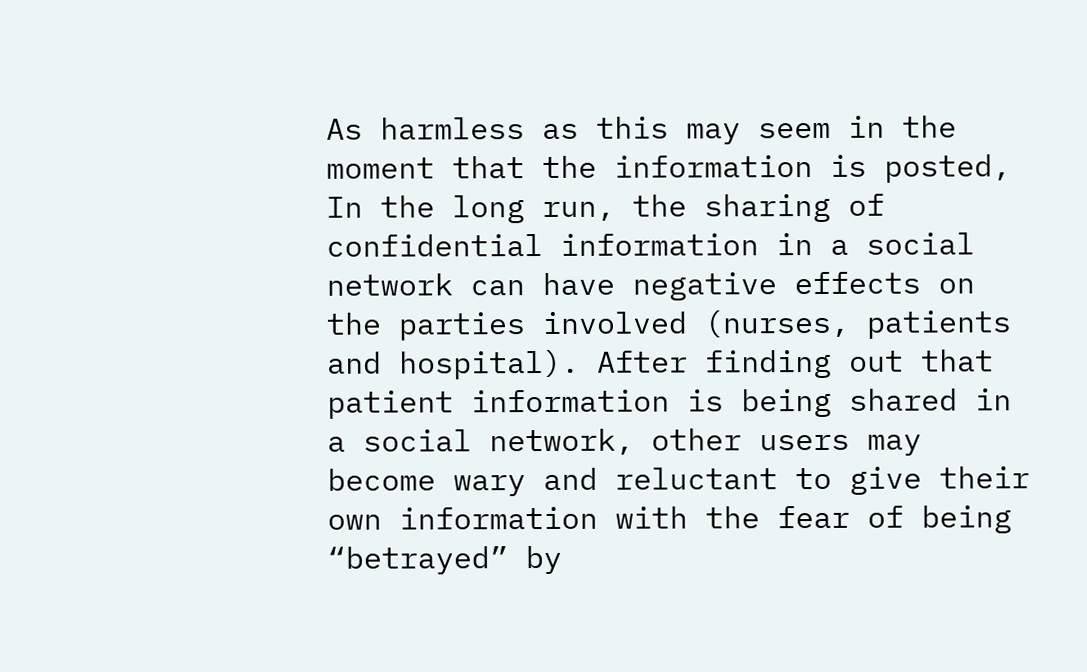As harmless as this may seem in the moment that the information is posted, In the long run, the sharing of confidential information in a social network can have negative effects on the parties involved (nurses, patients and hospital). After finding out that patient information is being shared in a social network, other users may become wary and reluctant to give their own information with the fear of being “betrayed” by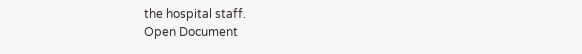the hospital staff.
Open Document